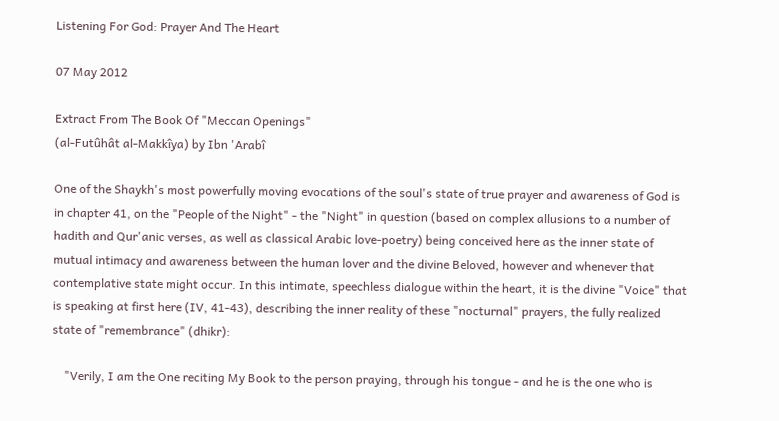Listening For God: Prayer And The Heart

07 May 2012

Extract From The Book Of "Meccan Openings"
(al-Futûhât al-Makkîya) by Ibn 'Arabî

One of the Shaykh's most powerfully moving evocations of the soul's state of true prayer and awareness of God is in chapter 41, on the "People of the Night" - the "Night" in question (based on complex allusions to a number of hadith and Qur'anic verses, as well as classical Arabic love-poetry) being conceived here as the inner state of mutual intimacy and awareness between the human lover and the divine Beloved, however and whenever that contemplative state might occur. In this intimate, speechless dialogue within the heart, it is the divine "Voice" that is speaking at first here (IV, 41-43), describing the inner reality of these "nocturnal" prayers, the fully realized state of "remembrance" (dhikr):

    "Verily, I am the One reciting My Book to the person praying, through his tongue - and he is the one who is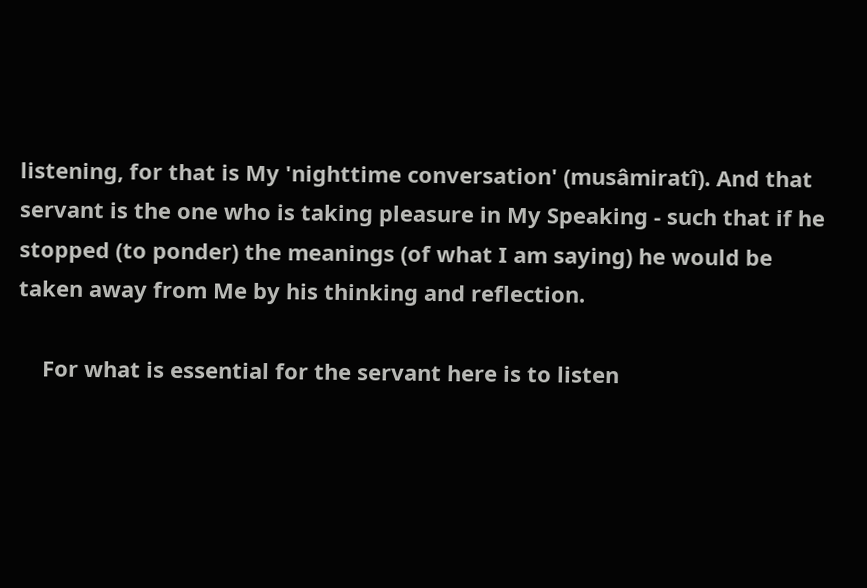listening, for that is My 'nighttime conversation' (musâmiratî). And that servant is the one who is taking pleasure in My Speaking - such that if he stopped (to ponder) the meanings (of what I am saying) he would be taken away from Me by his thinking and reflection.

    For what is essential for the servant here is to listen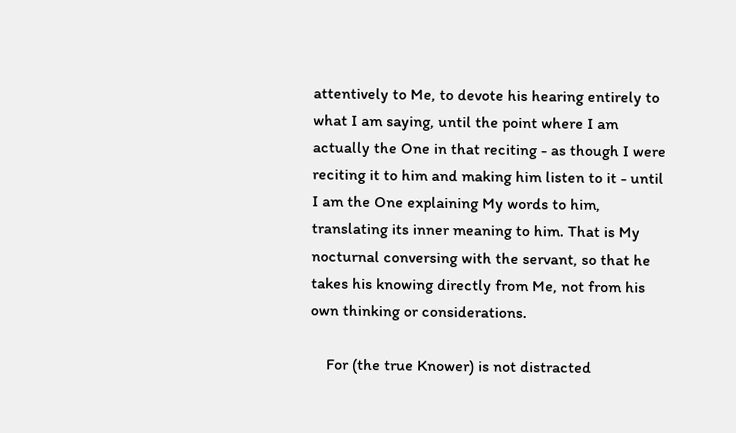attentively to Me, to devote his hearing entirely to what I am saying, until the point where I am actually the One in that reciting - as though I were reciting it to him and making him listen to it - until I am the One explaining My words to him, translating its inner meaning to him. That is My nocturnal conversing with the servant, so that he takes his knowing directly from Me, not from his own thinking or considerations.

    For (the true Knower) is not distracted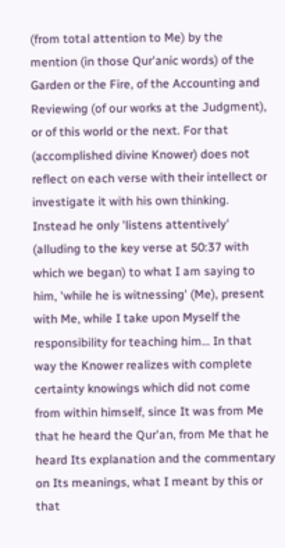(from total attention to Me) by the mention (in those Qur'anic words) of the Garden or the Fire, of the Accounting and Reviewing (of our works at the Judgment), or of this world or the next. For that (accomplished divine Knower) does not reflect on each verse with their intellect or investigate it with his own thinking. Instead he only 'listens attentively' (alluding to the key verse at 50:37 with which we began) to what I am saying to him, 'while he is witnessing' (Me), present with Me, while I take upon Myself the responsibility for teaching him… In that way the Knower realizes with complete certainty knowings which did not come from within himself, since It was from Me that he heard the Qur'an, from Me that he heard Its explanation and the commentary on Its meanings, what I meant by this or that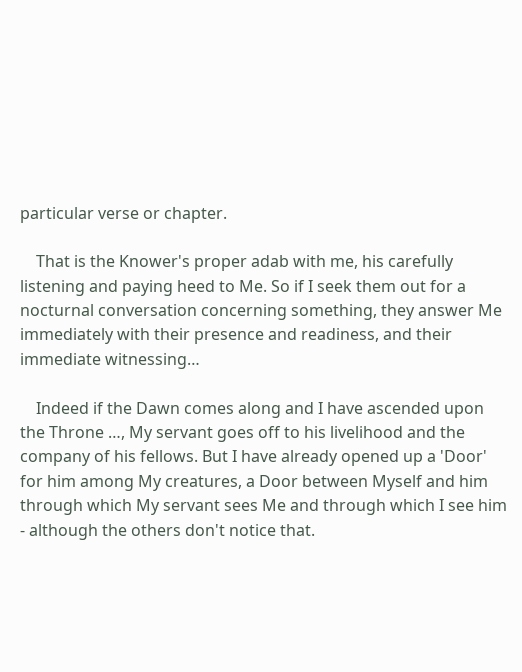particular verse or chapter.

    That is the Knower's proper adab with me, his carefully listening and paying heed to Me. So if I seek them out for a nocturnal conversation concerning something, they answer Me immediately with their presence and readiness, and their immediate witnessing…

    Indeed if the Dawn comes along and I have ascended upon the Throne …, My servant goes off to his livelihood and the company of his fellows. But I have already opened up a 'Door' for him among My creatures, a Door between Myself and him through which My servant sees Me and through which I see him - although the others don't notice that.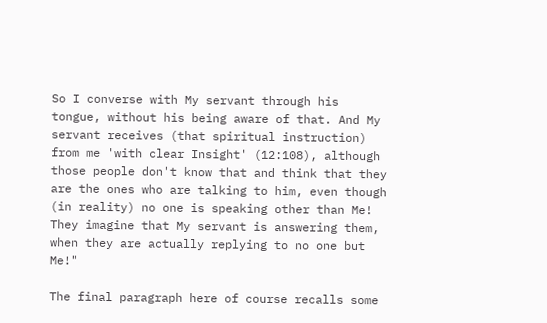So I converse with My servant through his tongue, without his being aware of that. And My servant receives (that spiritual instruction) from me 'with clear Insight' (12:108), although those people don't know that and think that they are the ones who are talking to him, even though (in reality) no one is speaking other than Me! They imagine that My servant is answering them, when they are actually replying to no one but Me!"

The final paragraph here of course recalls some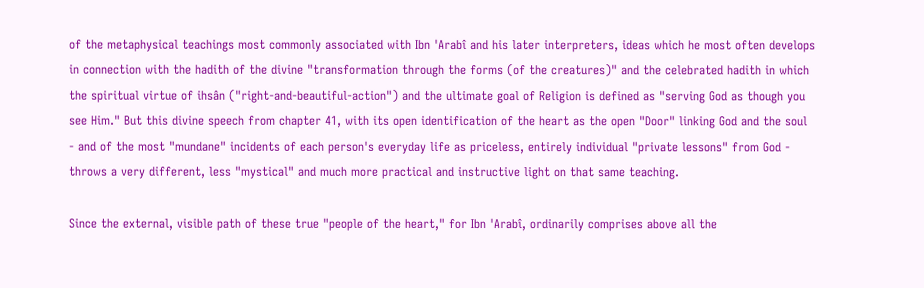of the metaphysical teachings most commonly associated with Ibn 'Arabî and his later interpreters, ideas which he most often develops in connection with the hadith of the divine "transformation through the forms (of the creatures)" and the celebrated hadith in which the spiritual virtue of ihsân ("right-and-beautiful-action") and the ultimate goal of Religion is defined as "serving God as though you see Him." But this divine speech from chapter 41, with its open identification of the heart as the open "Door" linking God and the soul - and of the most "mundane" incidents of each person's everyday life as priceless, entirely individual "private lessons" from God - throws a very different, less "mystical" and much more practical and instructive light on that same teaching.

Since the external, visible path of these true "people of the heart," for Ibn 'Arabî, ordinarily comprises above all the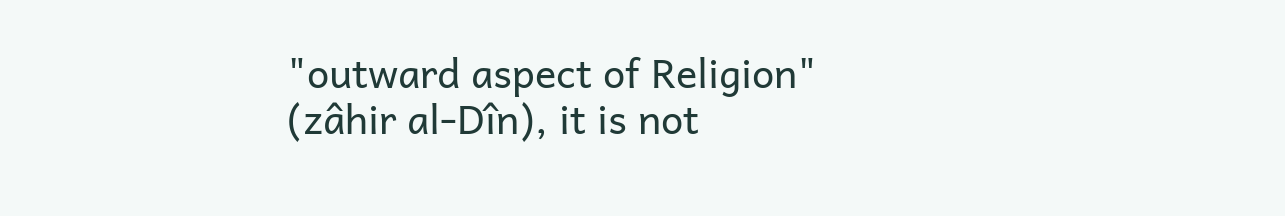"outward aspect of Religion" (zâhir al-Dîn), it is not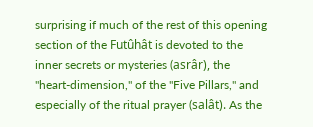surprising if much of the rest of this opening section of the Futûhât is devoted to the inner secrets or mysteries (asrâr), the "heart-dimension," of the "Five Pillars," and especially of the ritual prayer (salât). As the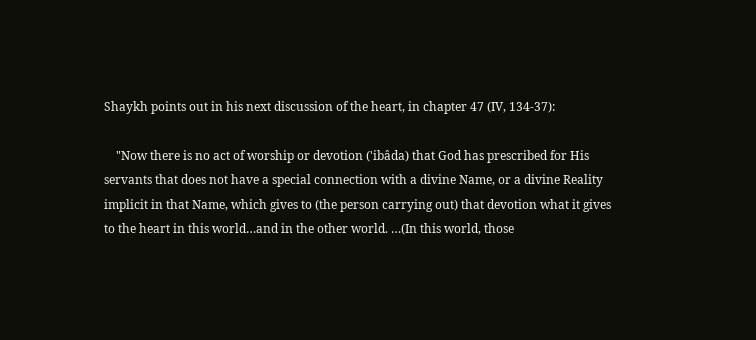Shaykh points out in his next discussion of the heart, in chapter 47 (IV, 134-37):

    "Now there is no act of worship or devotion ('ibâda) that God has prescribed for His servants that does not have a special connection with a divine Name, or a divine Reality implicit in that Name, which gives to (the person carrying out) that devotion what it gives to the heart in this world…and in the other world. …(In this world, those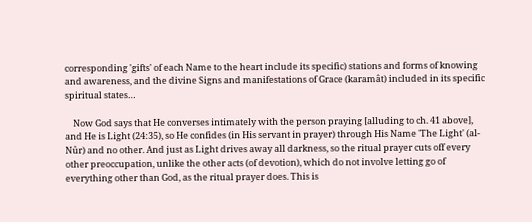corresponding 'gifts' of each Name to the heart include its specific) stations and forms of knowing and awareness, and the divine Signs and manifestations of Grace (karamât) included in its specific spiritual states…

    Now God says that He converses intimately with the person praying [alluding to ch. 41 above], and He is Light (24:35), so He confides (in His servant in prayer) through His Name 'The Light' (al-Nûr) and no other. And just as Light drives away all darkness, so the ritual prayer cuts off every other preoccupation, unlike the other acts (of devotion), which do not involve letting go of everything other than God, as the ritual prayer does. This is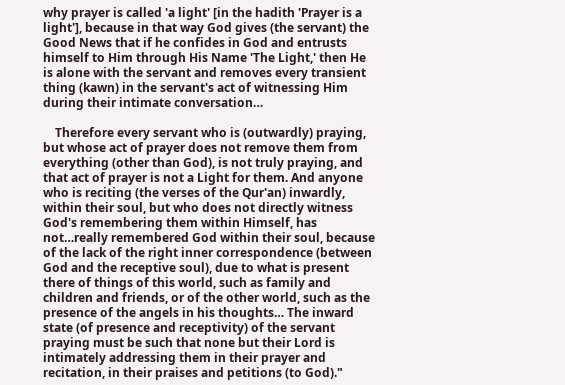why prayer is called 'a light' [in the hadith 'Prayer is a light'], because in that way God gives (the servant) the Good News that if he confides in God and entrusts himself to Him through His Name 'The Light,' then He is alone with the servant and removes every transient thing (kawn) in the servant's act of witnessing Him during their intimate conversation…

    Therefore every servant who is (outwardly) praying, but whose act of prayer does not remove them from everything (other than God), is not truly praying, and that act of prayer is not a Light for them. And anyone who is reciting (the verses of the Qur'an) inwardly, within their soul, but who does not directly witness God's remembering them within Himself, has not…really remembered God within their soul, because of the lack of the right inner correspondence (between God and the receptive soul), due to what is present there of things of this world, such as family and children and friends, or of the other world, such as the presence of the angels in his thoughts… The inward state (of presence and receptivity) of the servant praying must be such that none but their Lord is intimately addressing them in their prayer and recitation, in their praises and petitions (to God)."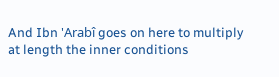And Ibn 'Arabî goes on here to multiply at length the inner conditions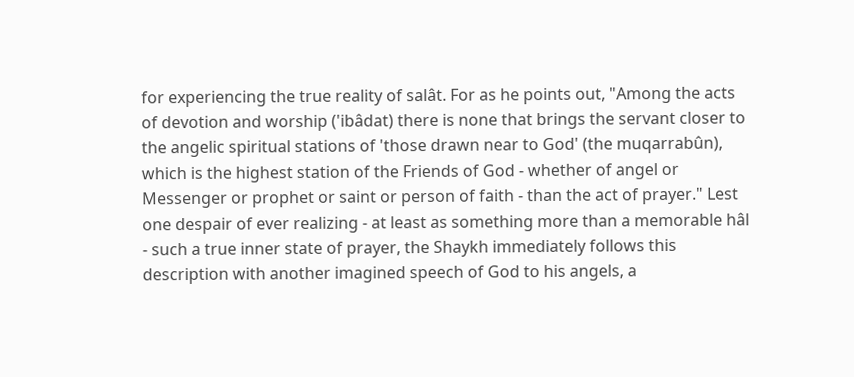for experiencing the true reality of salât. For as he points out, "Among the acts of devotion and worship ('ibâdat) there is none that brings the servant closer to the angelic spiritual stations of 'those drawn near to God' (the muqarrabûn), which is the highest station of the Friends of God - whether of angel or Messenger or prophet or saint or person of faith - than the act of prayer." Lest one despair of ever realizing - at least as something more than a memorable hâl - such a true inner state of prayer, the Shaykh immediately follows this description with another imagined speech of God to his angels, a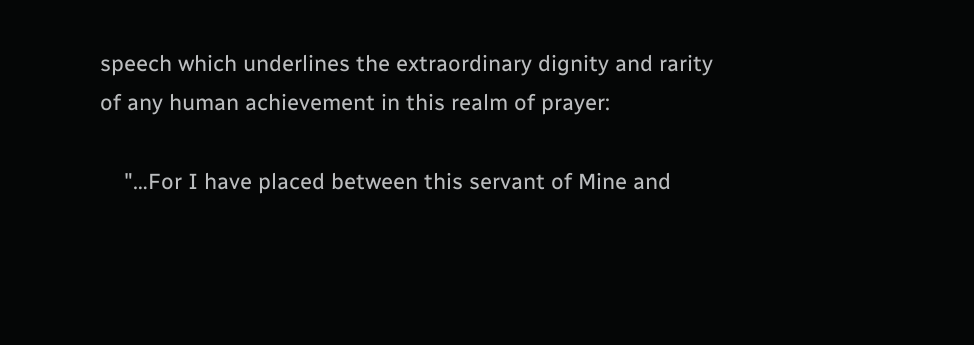speech which underlines the extraordinary dignity and rarity of any human achievement in this realm of prayer:

    "…For I have placed between this servant of Mine and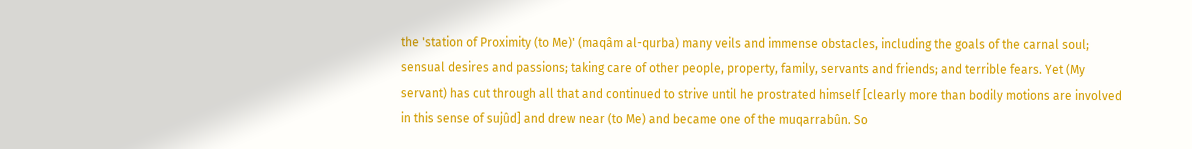the 'station of Proximity (to Me)' (maqâm al-qurba) many veils and immense obstacles, including the goals of the carnal soul; sensual desires and passions; taking care of other people, property, family, servants and friends; and terrible fears. Yet (My servant) has cut through all that and continued to strive until he prostrated himself [clearly more than bodily motions are involved in this sense of sujûd] and drew near (to Me) and became one of the muqarrabûn. So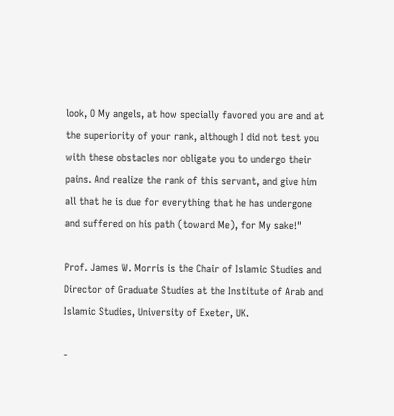look, O My angels, at how specially favored you are and at the superiority of your rank, although I did not test you with these obstacles nor obligate you to undergo their pains. And realize the rank of this servant, and give him all that he is due for everything that he has undergone and suffered on his path (toward Me), for My sake!"

Prof. James W. Morris is the Chair of Islamic Studies and Director of Graduate Studies at the Institute of Arab and Islamic Studies, University of Exeter, UK.

-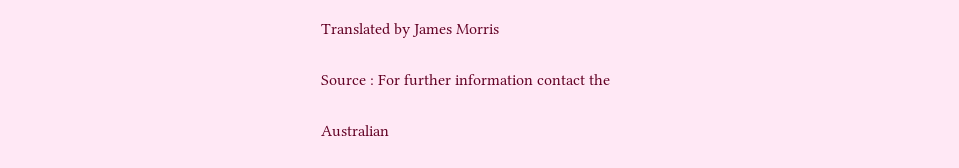Translated by James Morris

Source : For further information contact the

Australian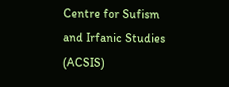Centre for Sufism and Irfanic Studies (ACSIS)